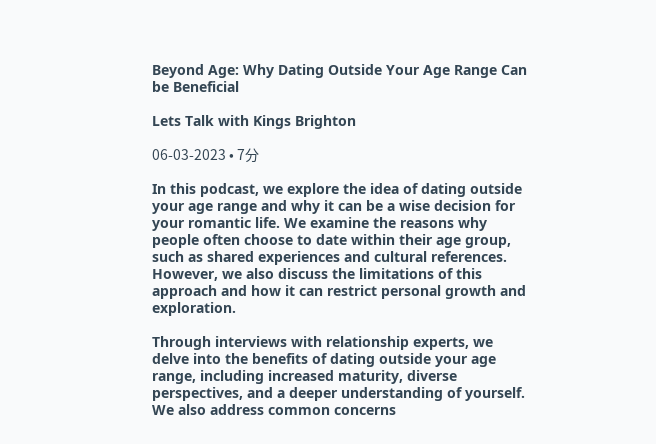Beyond Age: Why Dating Outside Your Age Range Can be Beneficial

Lets Talk with Kings Brighton

06-03-2023 • 7分

In this podcast, we explore the idea of dating outside your age range and why it can be a wise decision for your romantic life. We examine the reasons why people often choose to date within their age group, such as shared experiences and cultural references. However, we also discuss the limitations of this approach and how it can restrict personal growth and exploration.

Through interviews with relationship experts, we delve into the benefits of dating outside your age range, including increased maturity, diverse perspectives, and a deeper understanding of yourself. We also address common concerns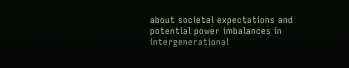about societal expectations and potential power imbalances in intergenerational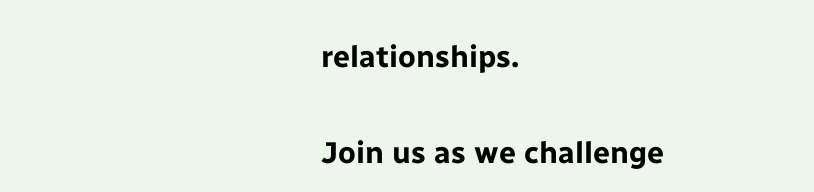relationships.

Join us as we challenge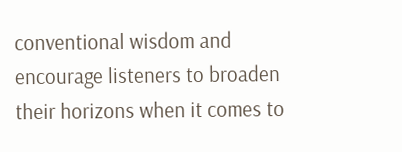conventional wisdom and encourage listeners to broaden their horizons when it comes to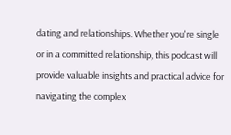dating and relationships. Whether you're single or in a committed relationship, this podcast will provide valuable insights and practical advice for navigating the complex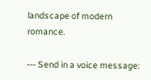landscape of modern romance.

--- Send in a voice message: